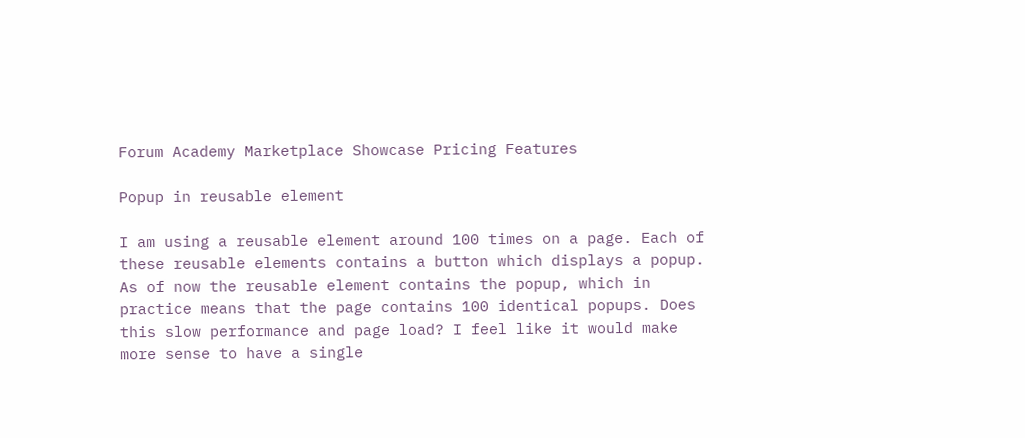Forum Academy Marketplace Showcase Pricing Features

Popup in reusable element

I am using a reusable element around 100 times on a page. Each of these reusable elements contains a button which displays a popup.
As of now the reusable element contains the popup, which in practice means that the page contains 100 identical popups. Does this slow performance and page load? I feel like it would make more sense to have a single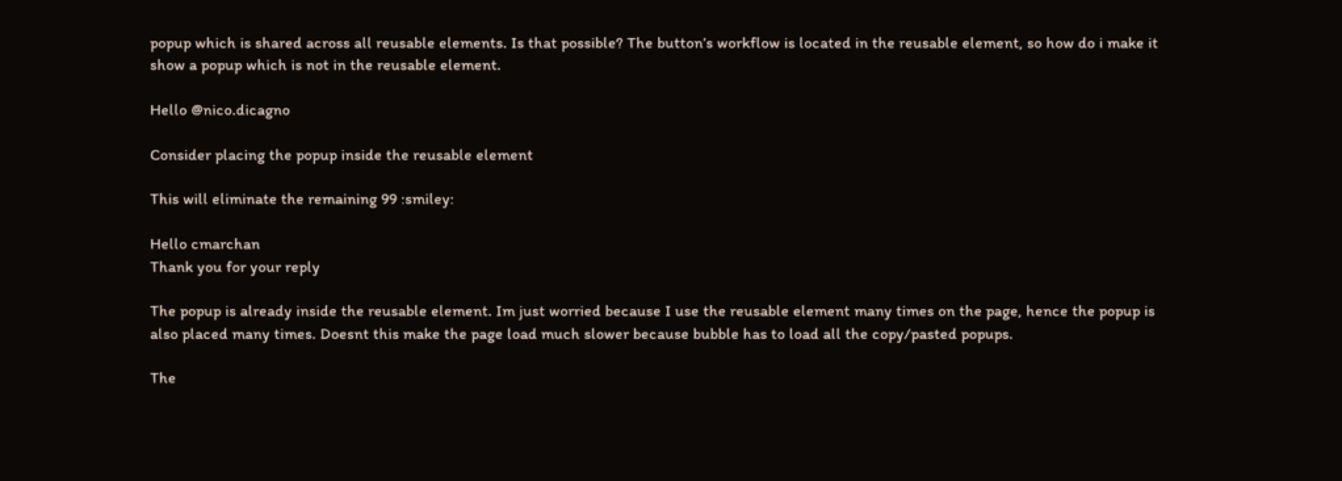popup which is shared across all reusable elements. Is that possible? The button’s workflow is located in the reusable element, so how do i make it show a popup which is not in the reusable element.

Hello @nico.dicagno

Consider placing the popup inside the reusable element

This will eliminate the remaining 99 :smiley:

Hello cmarchan
Thank you for your reply

The popup is already inside the reusable element. Im just worried because I use the reusable element many times on the page, hence the popup is also placed many times. Doesnt this make the page load much slower because bubble has to load all the copy/pasted popups.

The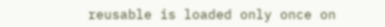reusable is loaded only once on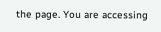the page. You are accessing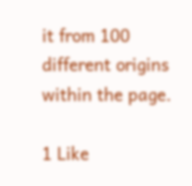it from 100 different origins within the page.

1 Like